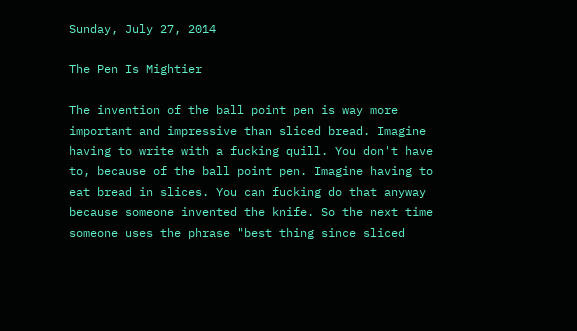Sunday, July 27, 2014

The Pen Is Mightier

The invention of the ball point pen is way more important and impressive than sliced bread. Imagine having to write with a fucking quill. You don't have to, because of the ball point pen. Imagine having to eat bread in slices. You can fucking do that anyway because someone invented the knife. So the next time someone uses the phrase "best thing since sliced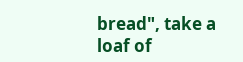bread", take a loaf of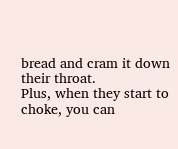bread and cram it down their throat.
Plus, when they start to choke, you can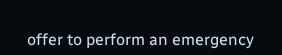offer to perform an emergency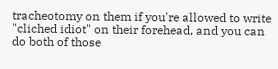tracheotomy on them if you're allowed to write "cliched idiot" on their forehead, and you can do both of those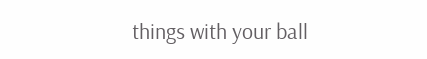things with your ball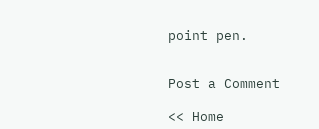point pen.


Post a Comment

<< Home